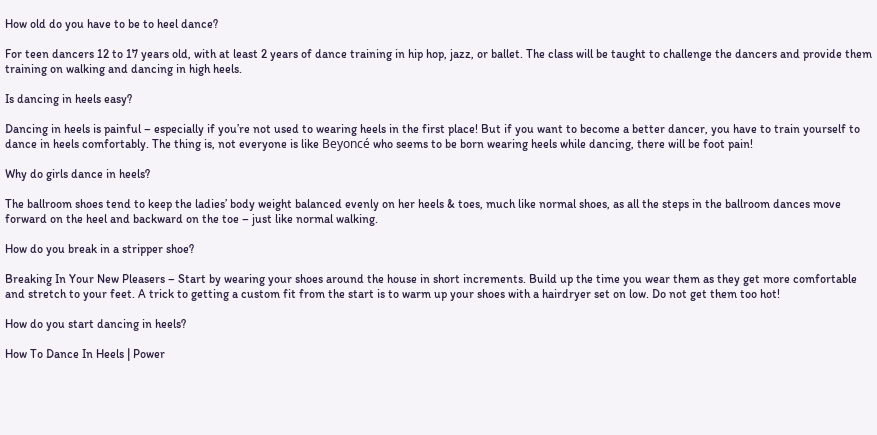How old do you have to be to heel dance?

For teen dancers 12 to 17 years old, with at least 2 years of dance training in hip hop, jazz, or ballet. The class will be taught to challenge the dancers and provide them training on walking and dancing in high heels.

Is dancing in heels easy?

Dancing in heels is painful – especially if you’re not used to wearing heels in the first place! But if you want to become a better dancer, you have to train yourself to dance in heels comfortably. The thing is, not everyone is like Beyoncé who seems to be born wearing heels while dancing, there will be foot pain!

Why do girls dance in heels?

The ballroom shoes tend to keep the ladies’ body weight balanced evenly on her heels & toes, much like normal shoes, as all the steps in the ballroom dances move forward on the heel and backward on the toe – just like normal walking.

How do you break in a stripper shoe?

Breaking In Your New Pleasers – Start by wearing your shoes around the house in short increments. Build up the time you wear them as they get more comfortable and stretch to your feet. A trick to getting a custom fit from the start is to warm up your shoes with a hairdryer set on low. Do not get them too hot!

How do you start dancing in heels?

How To Dance In Heels | Power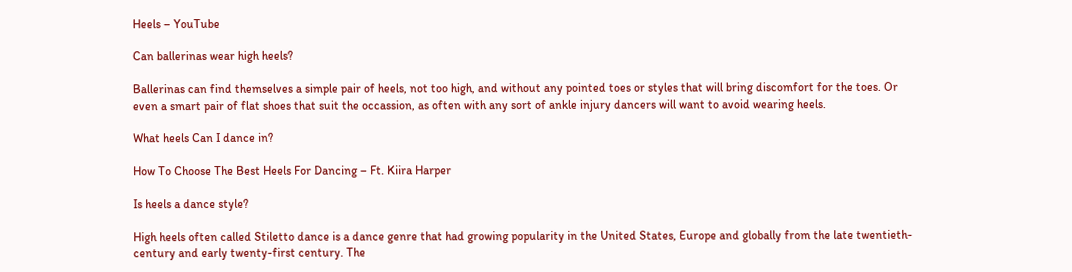Heels – YouTube

Can ballerinas wear high heels?

Ballerinas can find themselves a simple pair of heels, not too high, and without any pointed toes or styles that will bring discomfort for the toes. Or even a smart pair of flat shoes that suit the occassion, as often with any sort of ankle injury dancers will want to avoid wearing heels.

What heels Can I dance in?

How To Choose The Best Heels For Dancing – Ft. Kiira Harper

Is heels a dance style?

High heels often called Stiletto dance is a dance genre that had growing popularity in the United States, Europe and globally from the late twentieth-century and early twenty-first century. The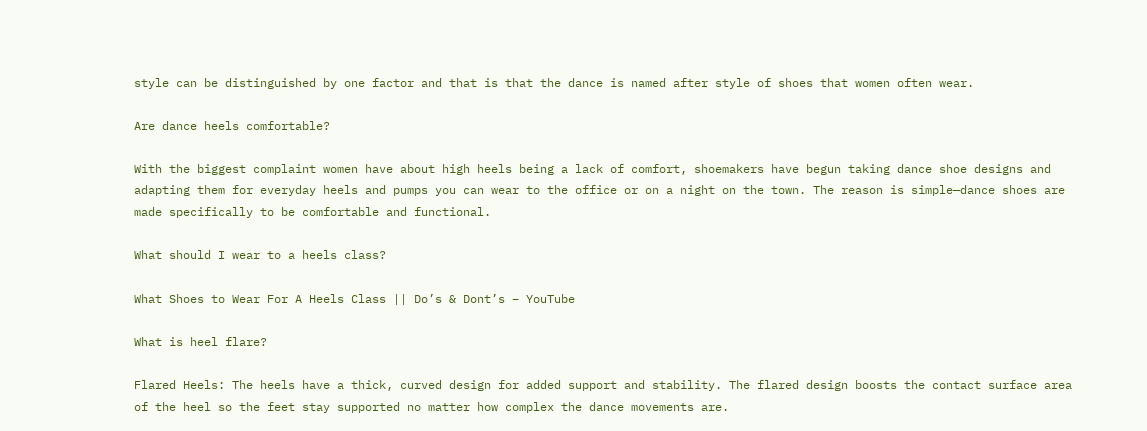style can be distinguished by one factor and that is that the dance is named after style of shoes that women often wear.

Are dance heels comfortable?

With the biggest complaint women have about high heels being a lack of comfort, shoemakers have begun taking dance shoe designs and adapting them for everyday heels and pumps you can wear to the office or on a night on the town. The reason is simple—dance shoes are made specifically to be comfortable and functional.

What should I wear to a heels class?

What Shoes to Wear For A Heels Class || Do’s & Dont’s – YouTube

What is heel flare?

Flared Heels: The heels have a thick, curved design for added support and stability. The flared design boosts the contact surface area of the heel so the feet stay supported no matter how complex the dance movements are.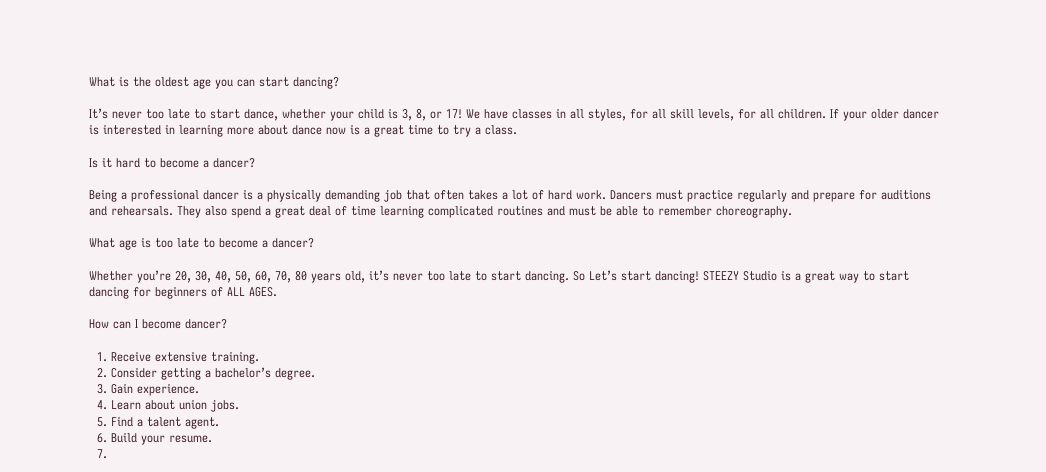What is the oldest age you can start dancing?

It’s never too late to start dance, whether your child is 3, 8, or 17! We have classes in all styles, for all skill levels, for all children. If your older dancer is interested in learning more about dance now is a great time to try a class.

Is it hard to become a dancer?

Being a professional dancer is a physically demanding job that often takes a lot of hard work. Dancers must practice regularly and prepare for auditions and rehearsals. They also spend a great deal of time learning complicated routines and must be able to remember choreography.

What age is too late to become a dancer?

Whether you’re 20, 30, 40, 50, 60, 70, 80 years old, it’s never too late to start dancing. So Let’s start dancing! STEEZY Studio is a great way to start dancing for beginners of ALL AGES.

How can I become dancer?

  1. Receive extensive training.
  2. Consider getting a bachelor’s degree.
  3. Gain experience.
  4. Learn about union jobs.
  5. Find a talent agent.
  6. Build your resume.
  7.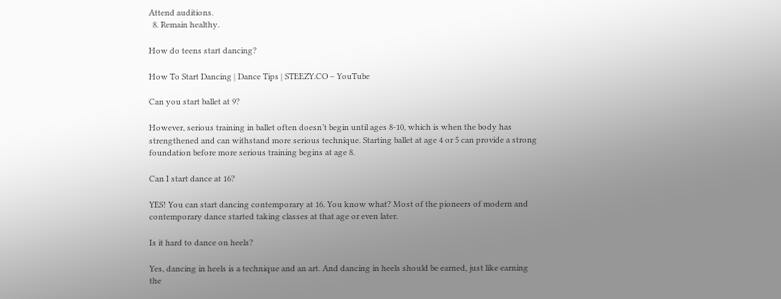Attend auditions.
  8. Remain healthy.

How do teens start dancing?

How To Start Dancing | Dance Tips | STEEZY.CO – YouTube

Can you start ballet at 9?

However, serious training in ballet often doesn’t begin until ages 8-10, which is when the body has strengthened and can withstand more serious technique. Starting ballet at age 4 or 5 can provide a strong foundation before more serious training begins at age 8.

Can I start dance at 16?

YES! You can start dancing contemporary at 16. You know what? Most of the pioneers of modern and contemporary dance started taking classes at that age or even later.

Is it hard to dance on heels?

Yes, dancing in heels is a technique and an art. And dancing in heels should be earned, just like earning the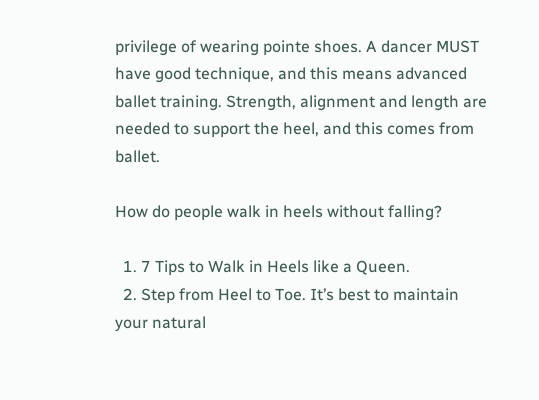privilege of wearing pointe shoes. A dancer MUST have good technique, and this means advanced ballet training. Strength, alignment and length are needed to support the heel, and this comes from ballet.

How do people walk in heels without falling?

  1. 7 Tips to Walk in Heels like a Queen.
  2. Step from Heel to Toe. It’s best to maintain your natural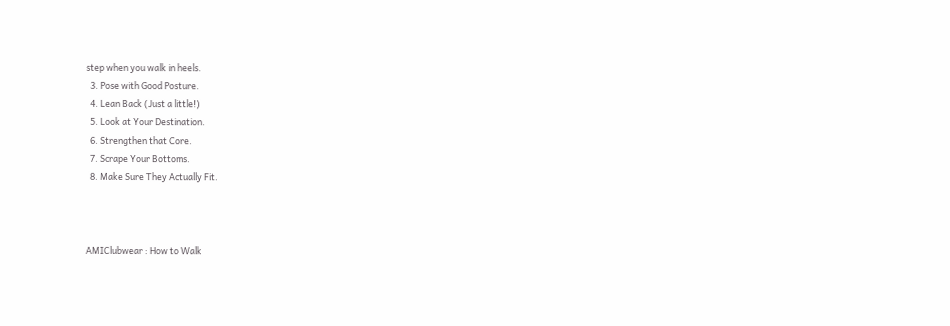step when you walk in heels.
  3. Pose with Good Posture.
  4. Lean Back (Just a little!)
  5. Look at Your Destination.
  6. Strengthen that Core.
  7. Scrape Your Bottoms.
  8. Make Sure They Actually Fit.



AMIClubwear : How to Walk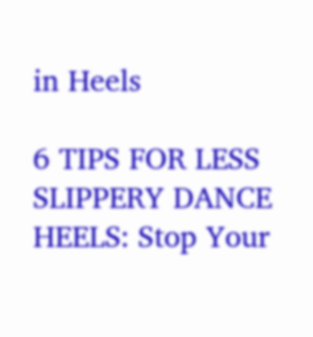in Heels

6 TIPS FOR LESS SLIPPERY DANCE HEELS: Stop Your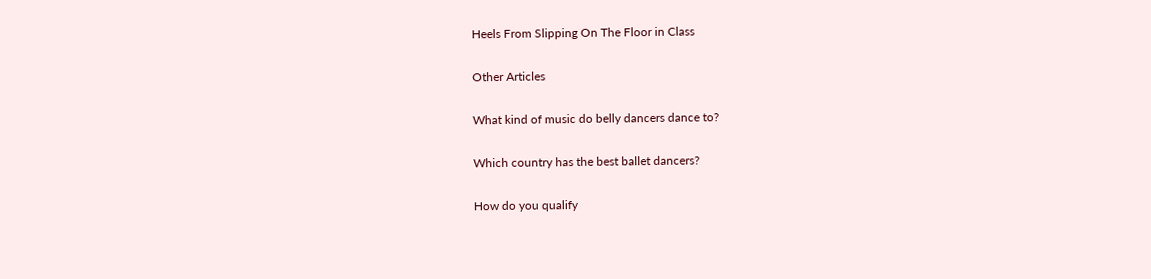Heels From Slipping On The Floor in Class

Other Articles

What kind of music do belly dancers dance to?

Which country has the best ballet dancers?

How do you qualify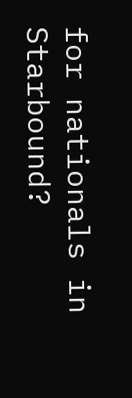for nationals in Starbound?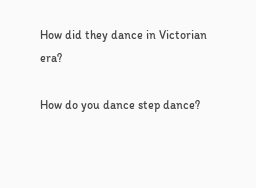How did they dance in Victorian era?

How do you dance step dance?